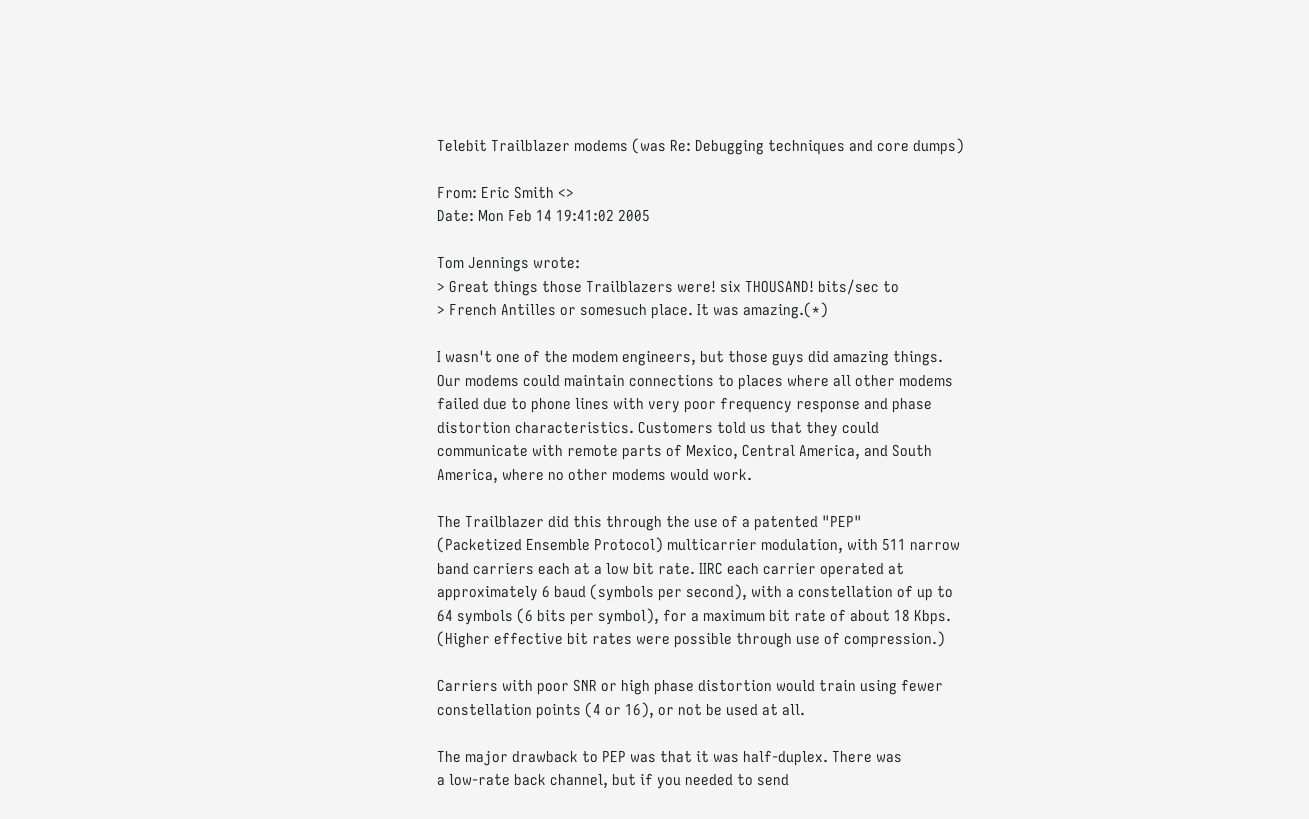Telebit Trailblazer modems (was Re: Debugging techniques and core dumps)

From: Eric Smith <>
Date: Mon Feb 14 19:41:02 2005

Tom Jennings wrote:
> Great things those Trailblazers were! six THOUSAND! bits/sec to
> French Antilles or somesuch place. It was amazing.(*)

I wasn't one of the modem engineers, but those guys did amazing things.
Our modems could maintain connections to places where all other modems
failed due to phone lines with very poor frequency response and phase
distortion characteristics. Customers told us that they could
communicate with remote parts of Mexico, Central America, and South
America, where no other modems would work.

The Trailblazer did this through the use of a patented "PEP"
(Packetized Ensemble Protocol) multicarrier modulation, with 511 narrow
band carriers each at a low bit rate. IIRC each carrier operated at
approximately 6 baud (symbols per second), with a constellation of up to
64 symbols (6 bits per symbol), for a maximum bit rate of about 18 Kbps.
(Higher effective bit rates were possible through use of compression.)

Carriers with poor SNR or high phase distortion would train using fewer
constellation points (4 or 16), or not be used at all.

The major drawback to PEP was that it was half-duplex. There was
a low-rate back channel, but if you needed to send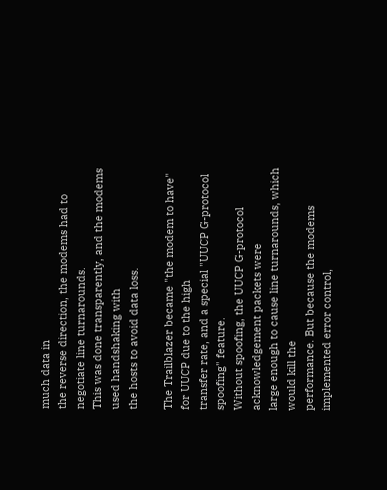much data in
the reverse direction, the modems had to negotiate line turnarounds.
This was done transparently, and the modems used handshaking with
the hosts to avoid data loss.

The Trailblazer became "the modem to have" for UUCP due to the high
transfer rate, and a special "UUCP G-protocol spoofing" feature.
Without spoofing, the UUCP G-protocol acknowledgement packets were
large enough to cause line turnarounds, which would kill the
performance. But because the modems implemented error control,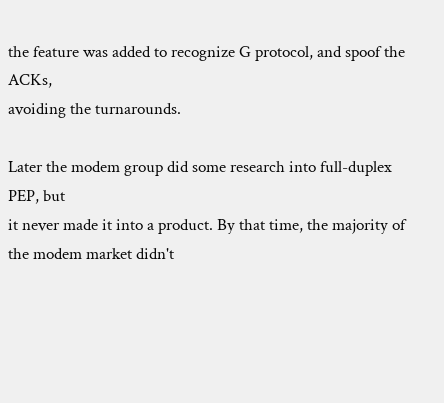the feature was added to recognize G protocol, and spoof the ACKs,
avoiding the turnarounds.

Later the modem group did some research into full-duplex PEP, but
it never made it into a product. By that time, the majority of
the modem market didn't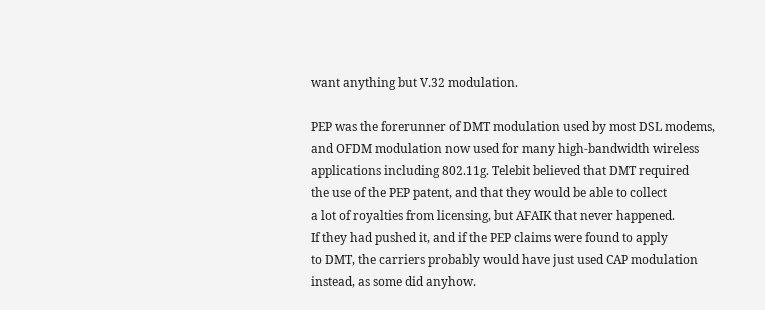want anything but V.32 modulation.

PEP was the forerunner of DMT modulation used by most DSL modems,
and OFDM modulation now used for many high-bandwidth wireless
applications including 802.11g. Telebit believed that DMT required
the use of the PEP patent, and that they would be able to collect
a lot of royalties from licensing, but AFAIK that never happened.
If they had pushed it, and if the PEP claims were found to apply
to DMT, the carriers probably would have just used CAP modulation
instead, as some did anyhow.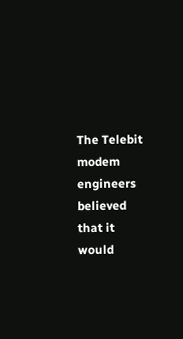The Telebit modem engineers believed that it would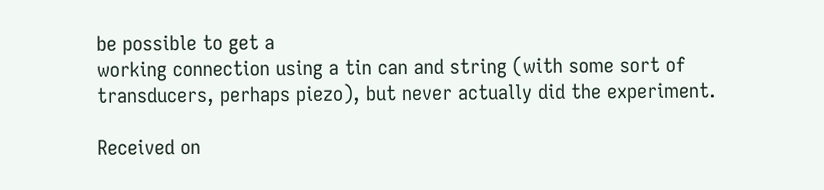be possible to get a
working connection using a tin can and string (with some sort of
transducers, perhaps piezo), but never actually did the experiment.

Received on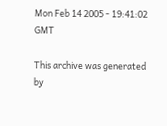Mon Feb 14 2005 - 19:41:02 GMT

This archive was generated by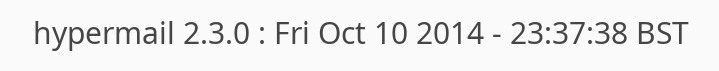hypermail 2.3.0 : Fri Oct 10 2014 - 23:37:38 BST